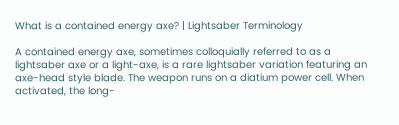What is a contained energy axe? | Lightsaber Terminology

A contained energy axe, sometimes colloquially referred to as a lightsaber axe or a light-axe, is a rare lightsaber variation featuring an axe-head style blade. The weapon runs on a diatium power cell. When activated, the long-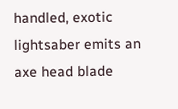handled, exotic lightsaber emits an axe head blade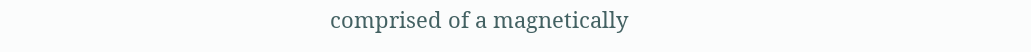comprised of a magnetically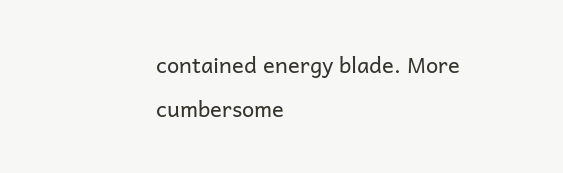contained energy blade. More cumbersome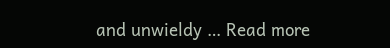and unwieldy … Read more